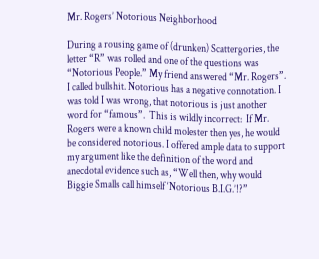Mr. Rogers’ Notorious Neighborhood

During a rousing game of (drunken) Scattergories, the letter “R” was rolled and one of the questions was “Notorious People.” My friend answered “Mr. Rogers”. I called bullshit. Notorious has a negative connotation. I was told I was wrong, that notorious is just another word for “famous”.  This is wildly incorrect:  If Mr. Rogers were a known child molester then yes, he would be considered notorious. I offered ample data to support my argument like the definition of the word and anecdotal evidence such as, “Well then, why would Biggie Smalls call himself ‘Notorious B.I.G.’!?”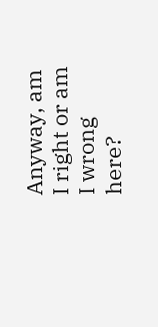Anyway, am I right or am I wrong here?